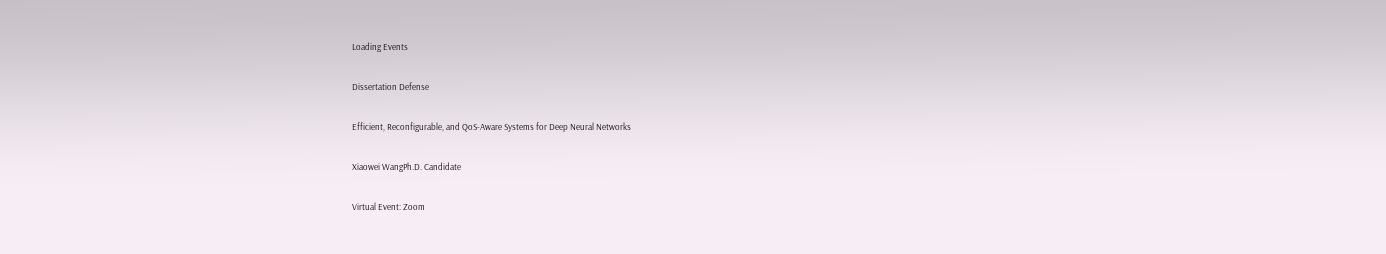Loading Events

Dissertation Defense

Efficient, Reconfigurable, and QoS-Aware Systems for Deep Neural Networks

Xiaowei WangPh.D. Candidate

Virtual Event: Zoom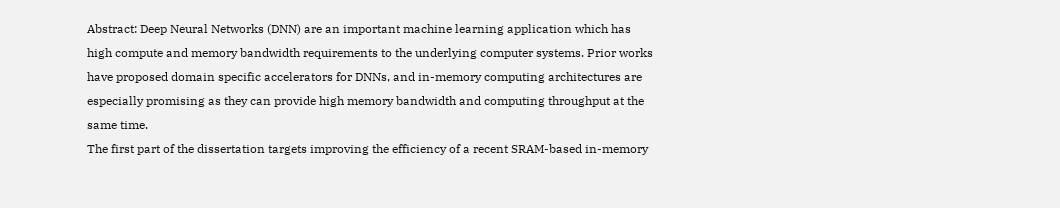Abstract: Deep Neural Networks (DNN) are an important machine learning application which has high compute and memory bandwidth requirements to the underlying computer systems. Prior works have proposed domain specific accelerators for DNNs, and in-memory computing architectures are especially promising as they can provide high memory bandwidth and computing throughput at the same time.
The first part of the dissertation targets improving the efficiency of a recent SRAM-based in-memory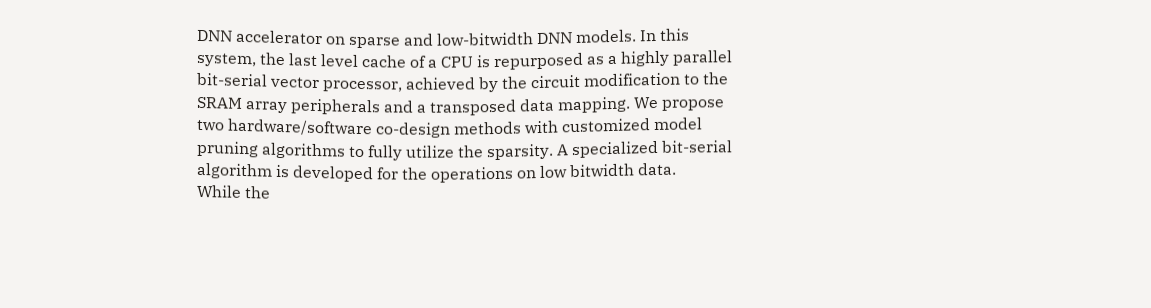DNN accelerator on sparse and low-bitwidth DNN models. In this system, the last level cache of a CPU is repurposed as a highly parallel bit-serial vector processor, achieved by the circuit modification to the SRAM array peripherals and a transposed data mapping. We propose two hardware/software co-design methods with customized model pruning algorithms to fully utilize the sparsity. A specialized bit-serial algorithm is developed for the operations on low bitwidth data.
While the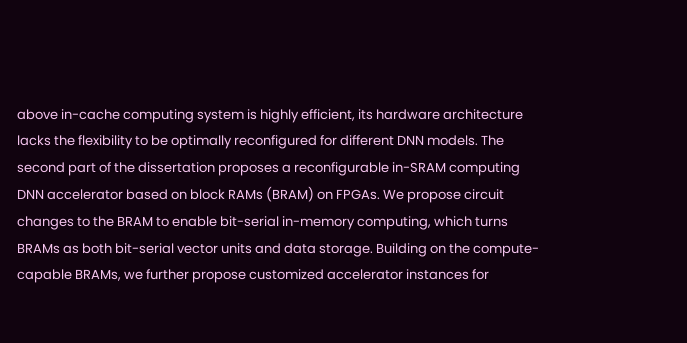above in-cache computing system is highly efficient, its hardware architecture lacks the flexibility to be optimally reconfigured for different DNN models. The second part of the dissertation proposes a reconfigurable in-SRAM computing DNN accelerator based on block RAMs (BRAM) on FPGAs. We propose circuit changes to the BRAM to enable bit-serial in-memory computing, which turns BRAMs as both bit-serial vector units and data storage. Building on the compute-capable BRAMs, we further propose customized accelerator instances for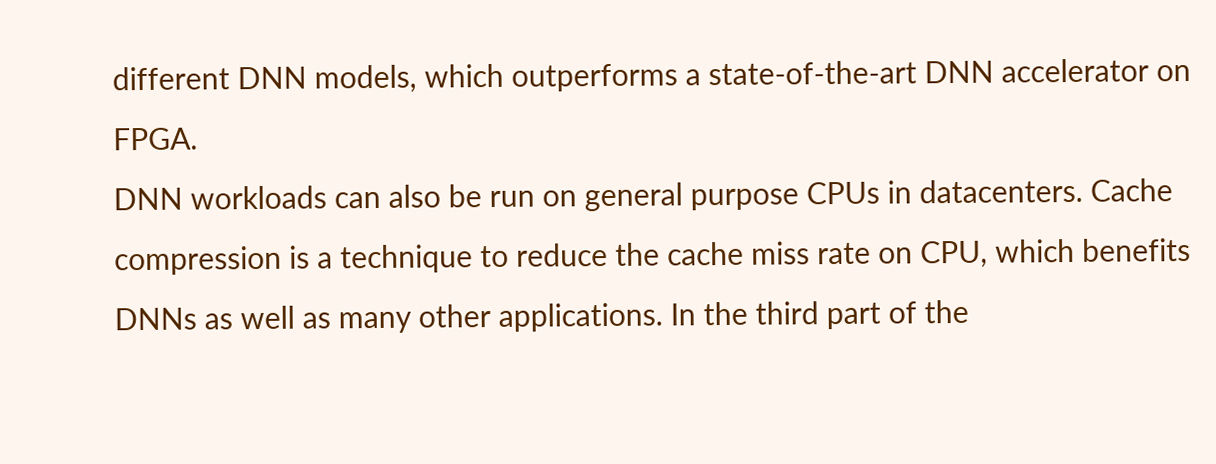different DNN models, which outperforms a state-of-the-art DNN accelerator on FPGA.
DNN workloads can also be run on general purpose CPUs in datacenters. Cache compression is a technique to reduce the cache miss rate on CPU, which benefits DNNs as well as many other applications. In the third part of the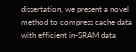dissertation, we present a novel method to compress cache data with efficient in-SRAM data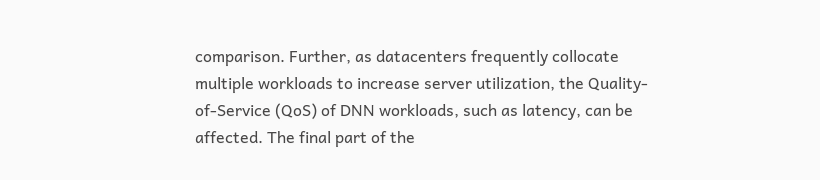comparison. Further, as datacenters frequently collocate multiple workloads to increase server utilization, the Quality-of-Service (QoS) of DNN workloads, such as latency, can be affected. The final part of the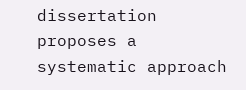dissertation proposes a systematic approach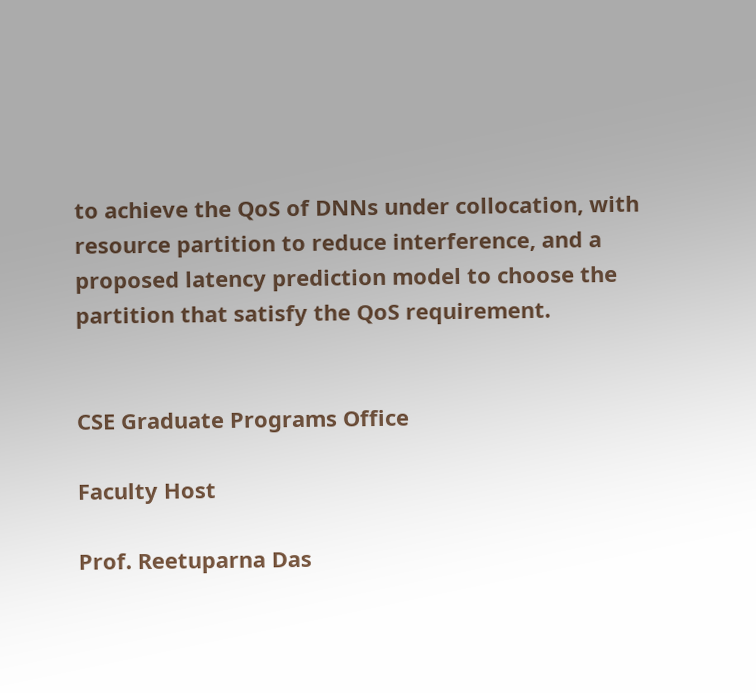to achieve the QoS of DNNs under collocation, with resource partition to reduce interference, and a proposed latency prediction model to choose the partition that satisfy the QoS requirement.


CSE Graduate Programs Office

Faculty Host

Prof. Reetuparna Das